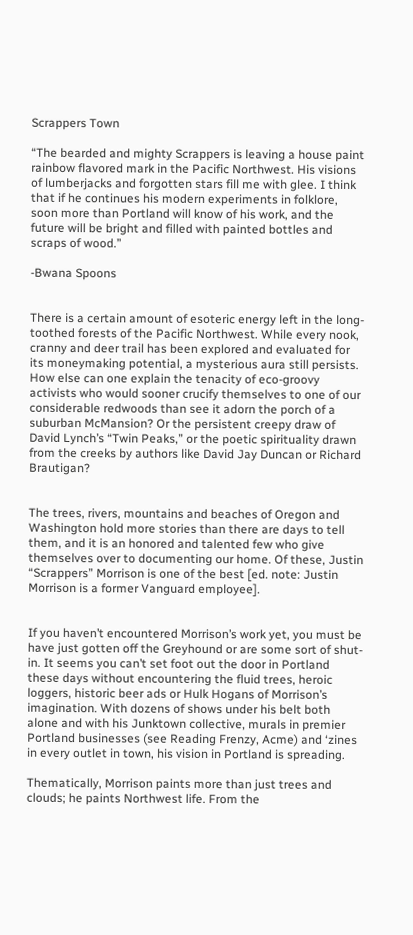Scrappers Town

“The bearded and mighty Scrappers is leaving a house paint rainbow flavored mark in the Pacific Northwest. His visions of lumberjacks and forgotten stars fill me with glee. I think that if he continues his modern experiments in folklore, soon more than Portland will know of his work, and the future will be bright and filled with painted bottles and scraps of wood.”

-Bwana Spoons


There is a certain amount of esoteric energy left in the long-toothed forests of the Pacific Northwest. While every nook, cranny and deer trail has been explored and evaluated for its moneymaking potential, a mysterious aura still persists. How else can one explain the tenacity of eco-groovy activists who would sooner crucify themselves to one of our considerable redwoods than see it adorn the porch of a suburban McMansion? Or the persistent creepy draw of David Lynch’s “Twin Peaks,” or the poetic spirituality drawn from the creeks by authors like David Jay Duncan or Richard Brautigan?


The trees, rivers, mountains and beaches of Oregon and Washington hold more stories than there are days to tell them, and it is an honored and talented few who give themselves over to documenting our home. Of these, Justin “Scrappers” Morrison is one of the best [ed. note: Justin Morrison is a former Vanguard employee].


If you haven’t encountered Morrison’s work yet, you must be have just gotten off the Greyhound or are some sort of shut-in. It seems you can’t set foot out the door in Portland these days without encountering the fluid trees, heroic loggers, historic beer ads or Hulk Hogans of Morrison’s imagination. With dozens of shows under his belt both alone and with his Junktown collective, murals in premier Portland businesses (see Reading Frenzy, Acme) and ‘zines in every outlet in town, his vision in Portland is spreading.

Thematically, Morrison paints more than just trees and clouds; he paints Northwest life. From the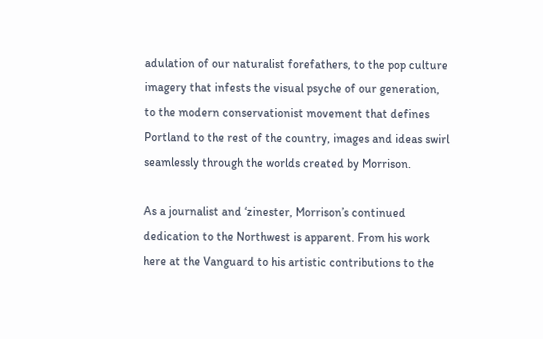adulation of our naturalist forefathers, to the pop culture imagery that infests the visual psyche of our generation, to the modern conservationist movement that defines Portland to the rest of the country, images and ideas swirl seamlessly through the worlds created by Morrison.

As a journalist and ‘zinester, Morrison’s continued dedication to the Northwest is apparent. From his work here at the Vanguard to his artistic contributions to the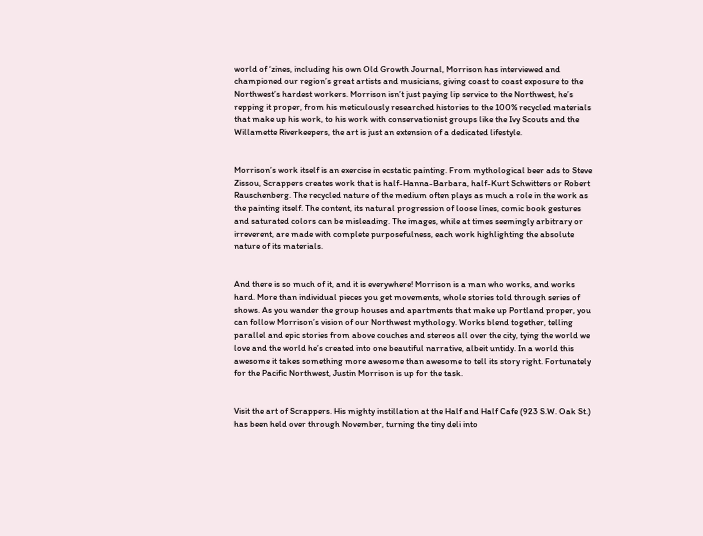world of ‘zines, including his own Old Growth Journal, Morrison has interviewed and championed our region’s great artists and musicians, giving coast to coast exposure to the Northwest’s hardest workers. Morrison isn’t just paying lip service to the Northwest, he’s repping it proper, from his meticulously researched histories to the 100% recycled materials that make up his work, to his work with conservationist groups like the Ivy Scouts and the Willamette Riverkeepers, the art is just an extension of a dedicated lifestyle.


Morrison’s work itself is an exercise in ecstatic painting. From mythological beer ads to Steve Zissou, Scrappers creates work that is half-Hanna-Barbara, half-Kurt Schwitters or Robert Rauschenberg. The recycled nature of the medium often plays as much a role in the work as the painting itself. The content, its natural progression of loose lines, comic book gestures and saturated colors can be misleading. The images, while at times seemingly arbitrary or irreverent, are made with complete purposefulness, each work highlighting the absolute nature of its materials.


And there is so much of it, and it is everywhere! Morrison is a man who works, and works hard. More than individual pieces you get movements, whole stories told through series of shows. As you wander the group houses and apartments that make up Portland proper, you can follow Morrison’s vision of our Northwest mythology. Works blend together, telling parallel and epic stories from above couches and stereos all over the city, tying the world we love and the world he’s created into one beautiful narrative, albeit untidy. In a world this awesome it takes something more awesome than awesome to tell its story right. Fortunately for the Pacific Northwest, Justin Morrison is up for the task.


Visit the art of Scrappers. His mighty instillation at the Half and Half Cafe (923 S.W. Oak St.) has been held over through November, turning the tiny deli into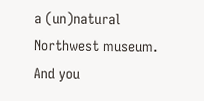a (un)natural Northwest museum. And you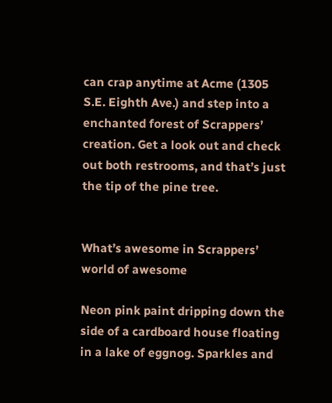can crap anytime at Acme (1305 S.E. Eighth Ave.) and step into a enchanted forest of Scrappers’ creation. Get a look out and check out both restrooms, and that’s just the tip of the pine tree.


What’s awesome in Scrappers’ world of awesome

Neon pink paint dripping down the side of a cardboard house floating in a lake of eggnog. Sparkles and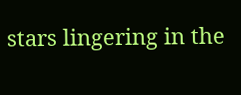stars lingering in the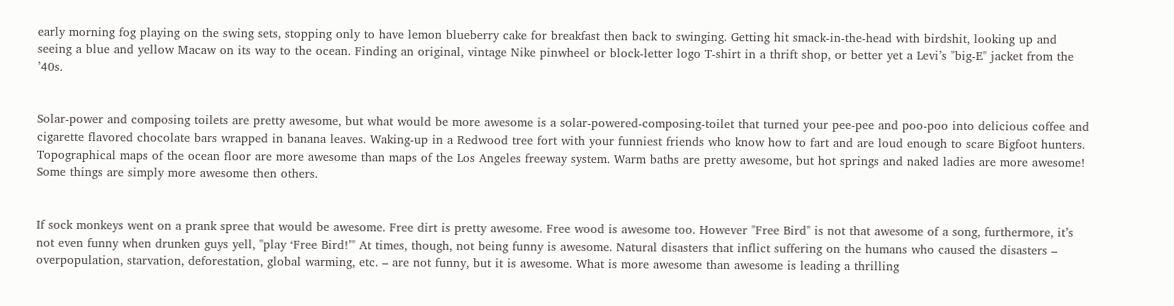early morning fog playing on the swing sets, stopping only to have lemon blueberry cake for breakfast then back to swinging. Getting hit smack-in-the-head with birdshit, looking up and seeing a blue and yellow Macaw on its way to the ocean. Finding an original, vintage Nike pinwheel or block-letter logo T-shirt in a thrift shop, or better yet a Levi’s "big-E" jacket from the ’40s.


Solar-power and composing toilets are pretty awesome, but what would be more awesome is a solar-powered-composing-toilet that turned your pee-pee and poo-poo into delicious coffee and cigarette flavored chocolate bars wrapped in banana leaves. Waking-up in a Redwood tree fort with your funniest friends who know how to fart and are loud enough to scare Bigfoot hunters. Topographical maps of the ocean floor are more awesome than maps of the Los Angeles freeway system. Warm baths are pretty awesome, but hot springs and naked ladies are more awesome! Some things are simply more awesome then others.


If sock monkeys went on a prank spree that would be awesome. Free dirt is pretty awesome. Free wood is awesome too. However "Free Bird" is not that awesome of a song, furthermore, it’s not even funny when drunken guys yell, "play ‘Free Bird!’" At times, though, not being funny is awesome. Natural disasters that inflict suffering on the humans who caused the disasters – overpopulation, starvation, deforestation, global warming, etc. – are not funny, but it is awesome. What is more awesome than awesome is leading a thrilling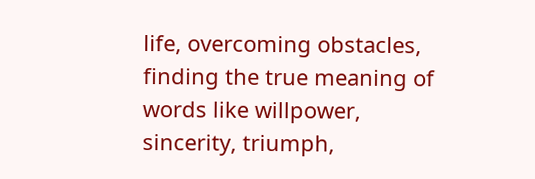life, overcoming obstacles, finding the true meaning of words like willpower, sincerity, triumph,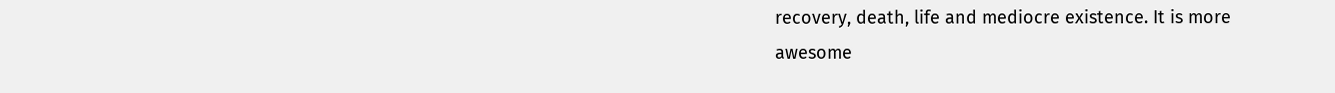recovery, death, life and mediocre existence. It is more awesome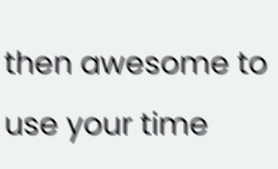then awesome to use your time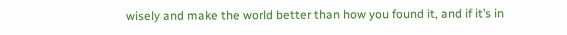wisely and make the world better than how you found it, and if it’s in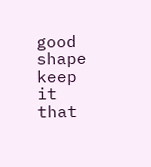good shape keep it that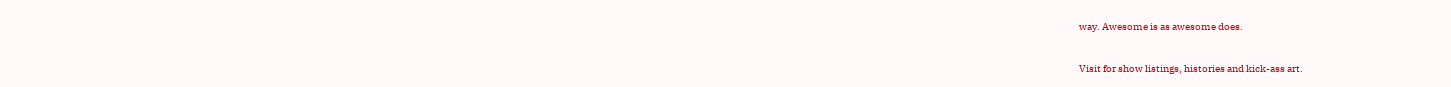way. Awesome is as awesome does.


Visit for show listings, histories and kick-ass art.